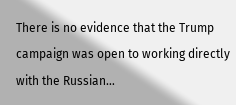There is no evidence that the Trump campaign was open to working directly with the Russian…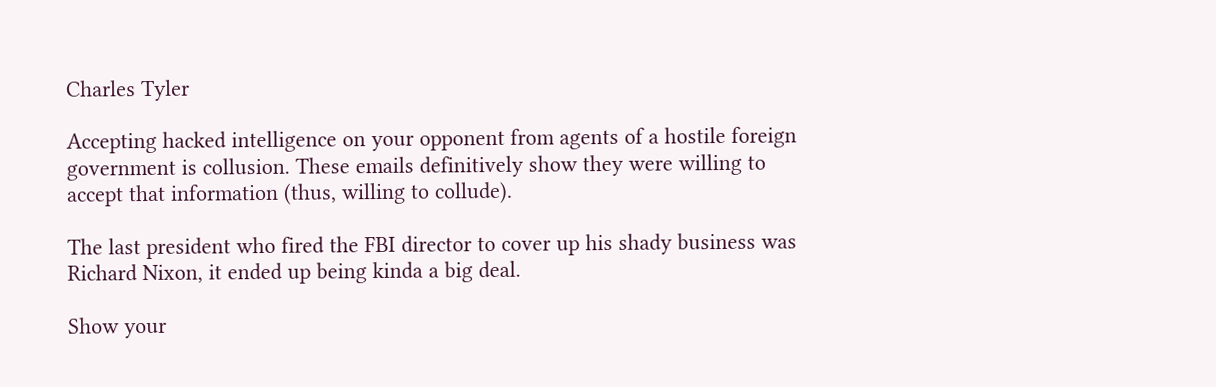Charles Tyler

Accepting hacked intelligence on your opponent from agents of a hostile foreign government is collusion. These emails definitively show they were willing to accept that information (thus, willing to collude).

The last president who fired the FBI director to cover up his shady business was Richard Nixon, it ended up being kinda a big deal.

Show your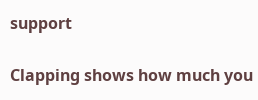support

Clapping shows how much you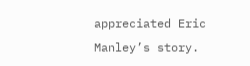appreciated Eric Manley’s story.